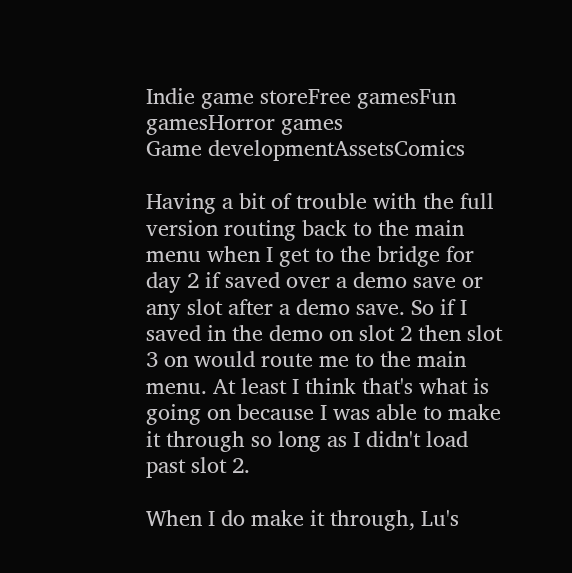Indie game storeFree gamesFun gamesHorror games
Game developmentAssetsComics

Having a bit of trouble with the full version routing back to the main menu when I get to the bridge for day 2 if saved over a demo save or any slot after a demo save. So if I saved in the demo on slot 2 then slot 3 on would route me to the main menu. At least I think that's what is going on because I was able to make it through so long as I didn't load past slot 2.

When I do make it through, Lu's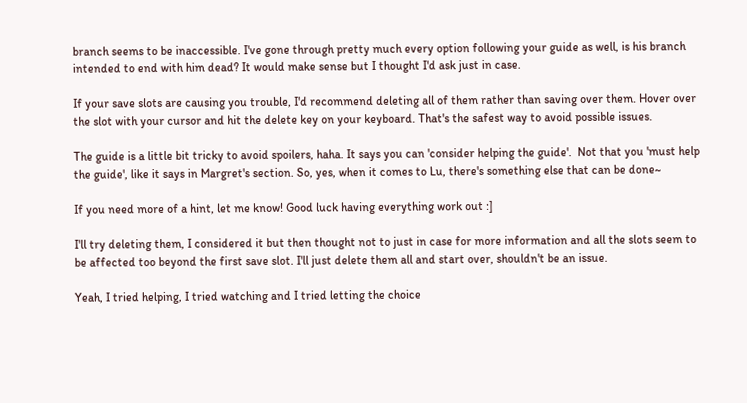branch seems to be inaccessible. I've gone through pretty much every option following your guide as well, is his branch intended to end with him dead? It would make sense but I thought I'd ask just in case.

If your save slots are causing you trouble, I'd recommend deleting all of them rather than saving over them. Hover over the slot with your cursor and hit the delete key on your keyboard. That's the safest way to avoid possible issues.

The guide is a little bit tricky to avoid spoilers, haha. It says you can 'consider helping the guide'.  Not that you 'must help the guide', like it says in Margret's section. So, yes, when it comes to Lu, there's something else that can be done~

If you need more of a hint, let me know! Good luck having everything work out :]

I'll try deleting them, I considered it but then thought not to just in case for more information and all the slots seem to be affected too beyond the first save slot. I'll just delete them all and start over, shouldn't be an issue.

Yeah, I tried helping, I tried watching and I tried letting the choice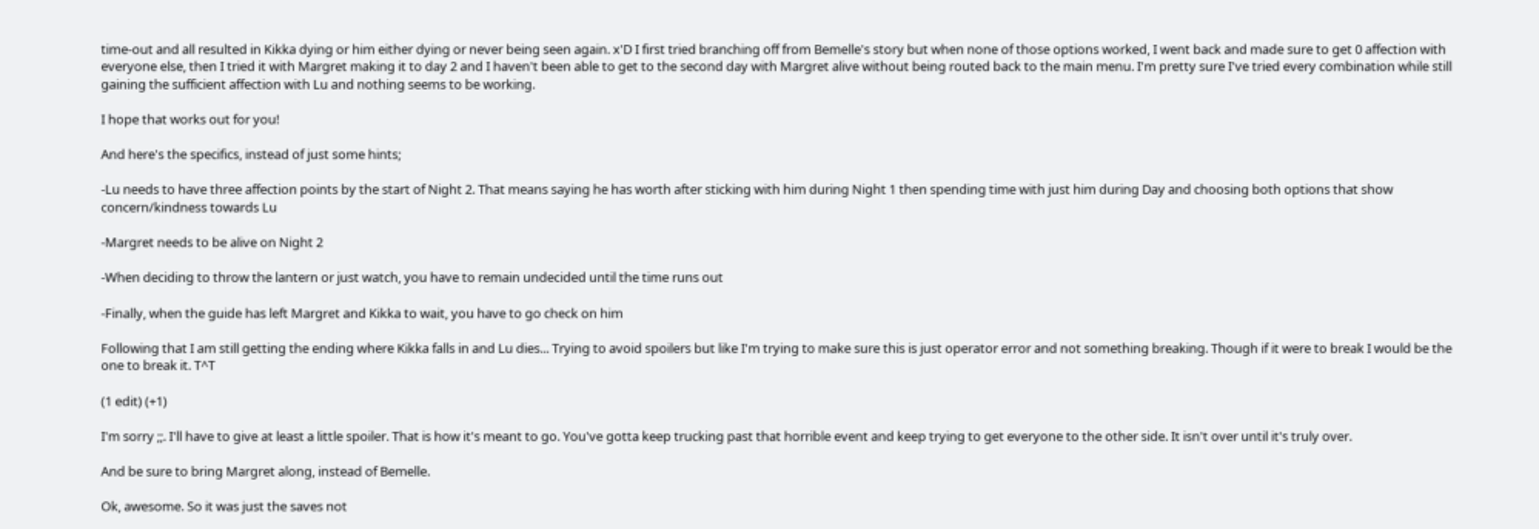time-out and all resulted in Kikka dying or him either dying or never being seen again. x'D I first tried branching off from Bemelle's story but when none of those options worked, I went back and made sure to get 0 affection with everyone else, then I tried it with Margret making it to day 2 and I haven't been able to get to the second day with Margret alive without being routed back to the main menu. I'm pretty sure I've tried every combination while still gaining the sufficient affection with Lu and nothing seems to be working.

I hope that works out for you!

And here's the specifics, instead of just some hints;

-Lu needs to have three affection points by the start of Night 2. That means saying he has worth after sticking with him during Night 1 then spending time with just him during Day and choosing both options that show concern/kindness towards Lu

-Margret needs to be alive on Night 2

-When deciding to throw the lantern or just watch, you have to remain undecided until the time runs out

-Finally, when the guide has left Margret and Kikka to wait, you have to go check on him

Following that I am still getting the ending where Kikka falls in and Lu dies... Trying to avoid spoilers but like I'm trying to make sure this is just operator error and not something breaking. Though if it were to break I would be the one to break it. T^T

(1 edit) (+1)

I'm sorry ;;. I'll have to give at least a little spoiler. That is how it's meant to go. You've gotta keep trucking past that horrible event and keep trying to get everyone to the other side. It isn't over until it's truly over.

And be sure to bring Margret along, instead of Bemelle.

Ok, awesome. So it was just the saves not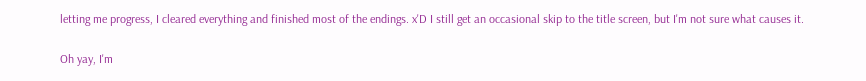letting me progress, I cleared everything and finished most of the endings. x'D I still get an occasional skip to the title screen, but I'm not sure what causes it.

Oh yay, I'm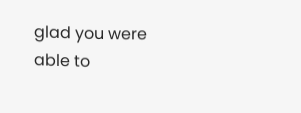glad you were able to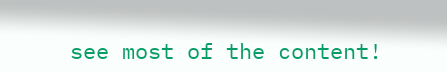see most of the content!